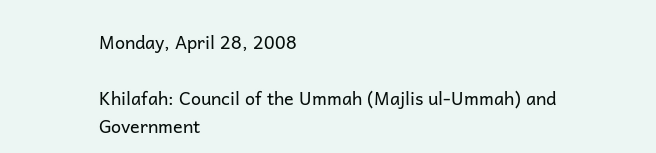Monday, April 28, 2008

Khilafah: Council of the Ummah (Majlis ul-Ummah) and Government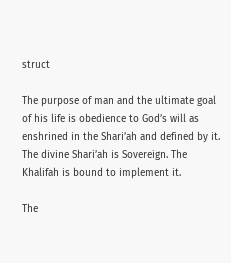struct

The purpose of man and the ultimate goal of his life is obedience to God’s will as enshrined in the Shari’ah and defined by it. The divine Shari’ah is Sovereign. The Khalifah is bound to implement it.

The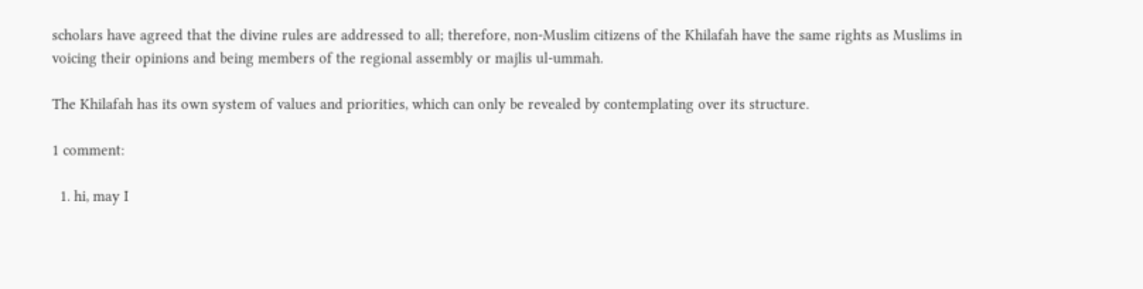scholars have agreed that the divine rules are addressed to all; therefore, non-Muslim citizens of the Khilafah have the same rights as Muslims in voicing their opinions and being members of the regional assembly or majlis ul-ummah.

The Khilafah has its own system of values and priorities, which can only be revealed by contemplating over its structure.

1 comment:

  1. hi, may I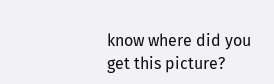know where did you get this picture?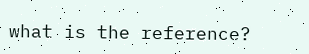what is the reference?